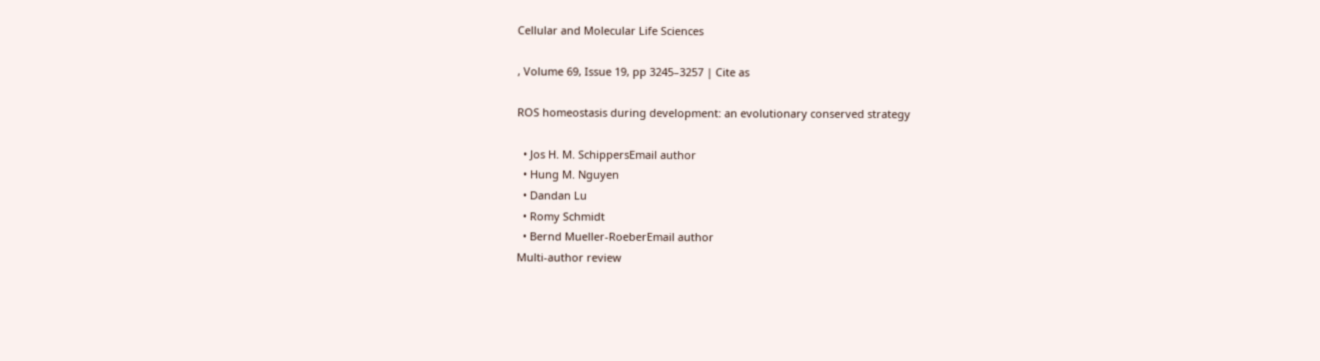Cellular and Molecular Life Sciences

, Volume 69, Issue 19, pp 3245–3257 | Cite as

ROS homeostasis during development: an evolutionary conserved strategy

  • Jos H. M. SchippersEmail author
  • Hung M. Nguyen
  • Dandan Lu
  • Romy Schmidt
  • Bernd Mueller-RoeberEmail author
Multi-author review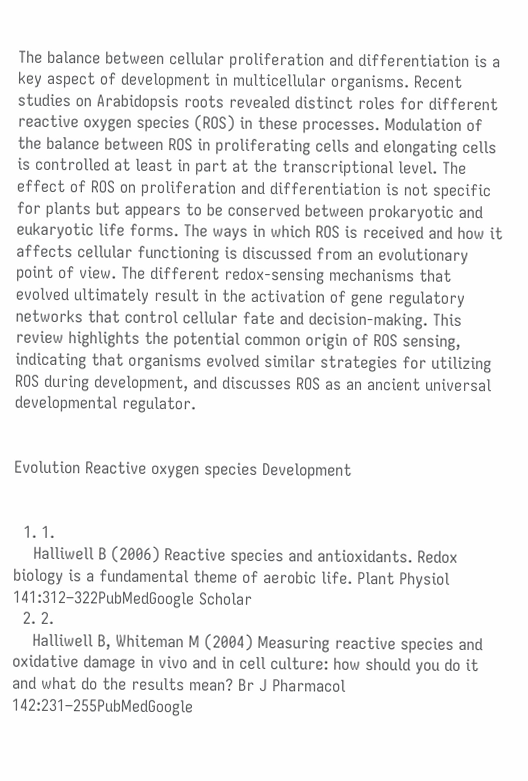The balance between cellular proliferation and differentiation is a key aspect of development in multicellular organisms. Recent studies on Arabidopsis roots revealed distinct roles for different reactive oxygen species (ROS) in these processes. Modulation of the balance between ROS in proliferating cells and elongating cells is controlled at least in part at the transcriptional level. The effect of ROS on proliferation and differentiation is not specific for plants but appears to be conserved between prokaryotic and eukaryotic life forms. The ways in which ROS is received and how it affects cellular functioning is discussed from an evolutionary point of view. The different redox-sensing mechanisms that evolved ultimately result in the activation of gene regulatory networks that control cellular fate and decision-making. This review highlights the potential common origin of ROS sensing, indicating that organisms evolved similar strategies for utilizing ROS during development, and discusses ROS as an ancient universal developmental regulator.


Evolution Reactive oxygen species Development


  1. 1.
    Halliwell B (2006) Reactive species and antioxidants. Redox biology is a fundamental theme of aerobic life. Plant Physiol 141:312–322PubMedGoogle Scholar
  2. 2.
    Halliwell B, Whiteman M (2004) Measuring reactive species and oxidative damage in vivo and in cell culture: how should you do it and what do the results mean? Br J Pharmacol 142:231–255PubMedGoogle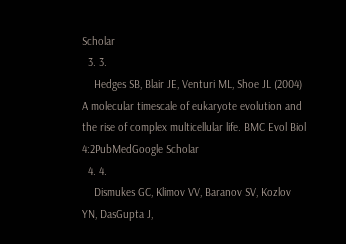Scholar
  3. 3.
    Hedges SB, Blair JE, Venturi ML, Shoe JL (2004) A molecular timescale of eukaryote evolution and the rise of complex multicellular life. BMC Evol Biol 4:2PubMedGoogle Scholar
  4. 4.
    Dismukes GC, Klimov VV, Baranov SV, Kozlov YN, DasGupta J,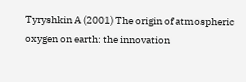Tyryshkin A (2001) The origin of atmospheric oxygen on earth: the innovation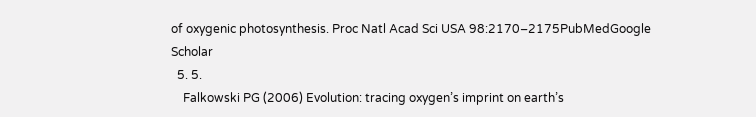of oxygenic photosynthesis. Proc Natl Acad Sci USA 98:2170–2175PubMedGoogle Scholar
  5. 5.
    Falkowski PG (2006) Evolution: tracing oxygen’s imprint on earth’s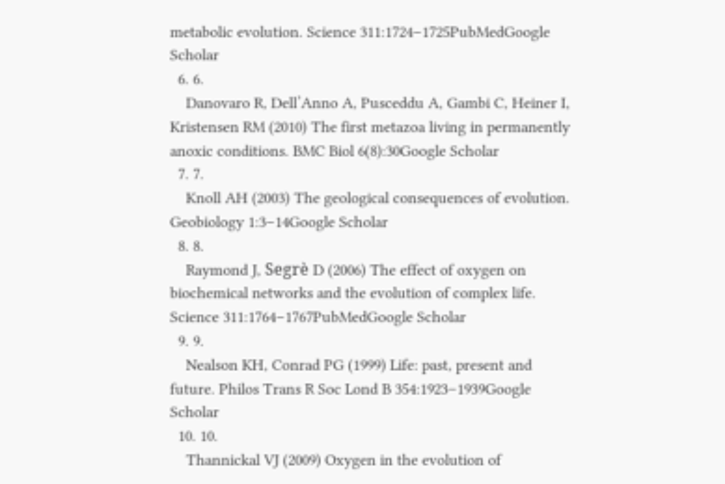metabolic evolution. Science 311:1724–1725PubMedGoogle Scholar
  6. 6.
    Danovaro R, Dell’Anno A, Pusceddu A, Gambi C, Heiner I, Kristensen RM (2010) The first metazoa living in permanently anoxic conditions. BMC Biol 6(8):30Google Scholar
  7. 7.
    Knoll AH (2003) The geological consequences of evolution. Geobiology 1:3–14Google Scholar
  8. 8.
    Raymond J, Segrè D (2006) The effect of oxygen on biochemical networks and the evolution of complex life. Science 311:1764–1767PubMedGoogle Scholar
  9. 9.
    Nealson KH, Conrad PG (1999) Life: past, present and future. Philos Trans R Soc Lond B 354:1923–1939Google Scholar
  10. 10.
    Thannickal VJ (2009) Oxygen in the evolution of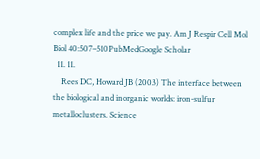complex life and the price we pay. Am J Respir Cell Mol Biol 40:507–510PubMedGoogle Scholar
  11. 11.
    Rees DC, Howard JB (2003) The interface between the biological and inorganic worlds: iron-sulfur metalloclusters. Science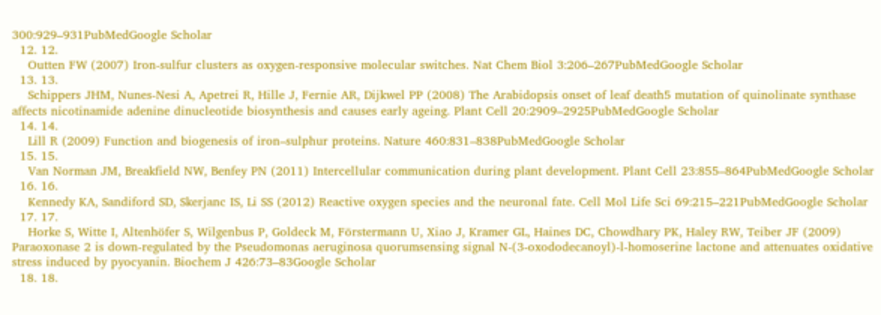300:929–931PubMedGoogle Scholar
  12. 12.
    Outten FW (2007) Iron-sulfur clusters as oxygen-responsive molecular switches. Nat Chem Biol 3:206–267PubMedGoogle Scholar
  13. 13.
    Schippers JHM, Nunes-Nesi A, Apetrei R, Hille J, Fernie AR, Dijkwel PP (2008) The Arabidopsis onset of leaf death5 mutation of quinolinate synthase affects nicotinamide adenine dinucleotide biosynthesis and causes early ageing. Plant Cell 20:2909–2925PubMedGoogle Scholar
  14. 14.
    Lill R (2009) Function and biogenesis of iron–sulphur proteins. Nature 460:831–838PubMedGoogle Scholar
  15. 15.
    Van Norman JM, Breakfield NW, Benfey PN (2011) Intercellular communication during plant development. Plant Cell 23:855–864PubMedGoogle Scholar
  16. 16.
    Kennedy KA, Sandiford SD, Skerjanc IS, Li SS (2012) Reactive oxygen species and the neuronal fate. Cell Mol Life Sci 69:215–221PubMedGoogle Scholar
  17. 17.
    Horke S, Witte I, Altenhöfer S, Wilgenbus P, Goldeck M, Förstermann U, Xiao J, Kramer GL, Haines DC, Chowdhary PK, Haley RW, Teiber JF (2009) Paraoxonase 2 is down-regulated by the Pseudomonas aeruginosa quorumsensing signal N-(3-oxododecanoyl)-l-homoserine lactone and attenuates oxidative stress induced by pyocyanin. Biochem J 426:73–83Google Scholar
  18. 18.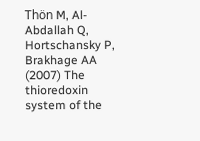Thön M, Al-Abdallah Q, Hortschansky P, Brakhage AA (2007) The thioredoxin system of the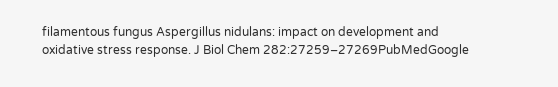filamentous fungus Aspergillus nidulans: impact on development and oxidative stress response. J Biol Chem 282:27259–27269PubMedGoogle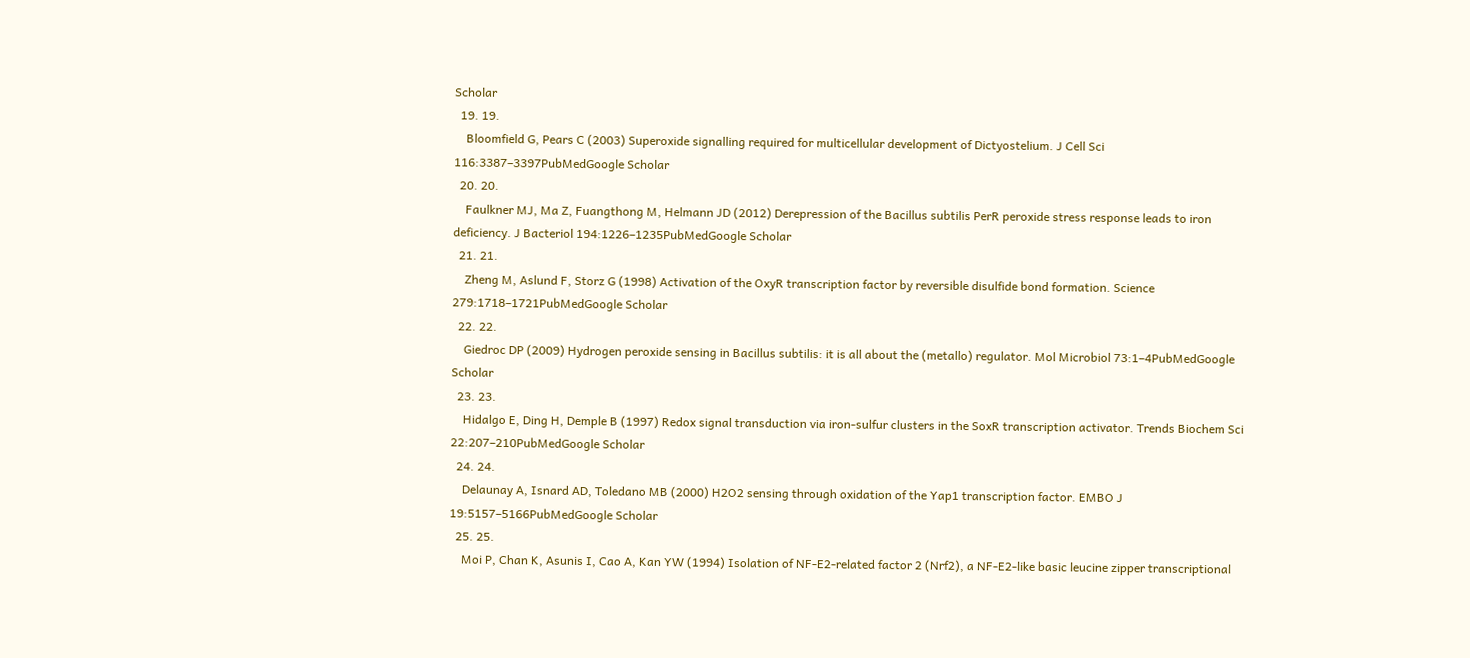Scholar
  19. 19.
    Bloomfield G, Pears C (2003) Superoxide signalling required for multicellular development of Dictyostelium. J Cell Sci 116:3387–3397PubMedGoogle Scholar
  20. 20.
    Faulkner MJ, Ma Z, Fuangthong M, Helmann JD (2012) Derepression of the Bacillus subtilis PerR peroxide stress response leads to iron deficiency. J Bacteriol 194:1226–1235PubMedGoogle Scholar
  21. 21.
    Zheng M, Aslund F, Storz G (1998) Activation of the OxyR transcription factor by reversible disulfide bond formation. Science 279:1718–1721PubMedGoogle Scholar
  22. 22.
    Giedroc DP (2009) Hydrogen peroxide sensing in Bacillus subtilis: it is all about the (metallo) regulator. Mol Microbiol 73:1–4PubMedGoogle Scholar
  23. 23.
    Hidalgo E, Ding H, Demple B (1997) Redox signal transduction via iron-sulfur clusters in the SoxR transcription activator. Trends Biochem Sci 22:207–210PubMedGoogle Scholar
  24. 24.
    Delaunay A, Isnard AD, Toledano MB (2000) H2O2 sensing through oxidation of the Yap1 transcription factor. EMBO J 19:5157–5166PubMedGoogle Scholar
  25. 25.
    Moi P, Chan K, Asunis I, Cao A, Kan YW (1994) Isolation of NF-E2-related factor 2 (Nrf2), a NF-E2-like basic leucine zipper transcriptional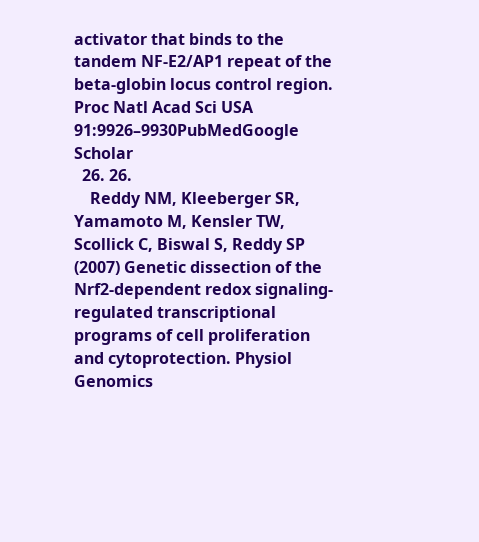activator that binds to the tandem NF-E2/AP1 repeat of the beta-globin locus control region. Proc Natl Acad Sci USA 91:9926–9930PubMedGoogle Scholar
  26. 26.
    Reddy NM, Kleeberger SR, Yamamoto M, Kensler TW, Scollick C, Biswal S, Reddy SP (2007) Genetic dissection of the Nrf2-dependent redox signaling-regulated transcriptional programs of cell proliferation and cytoprotection. Physiol Genomics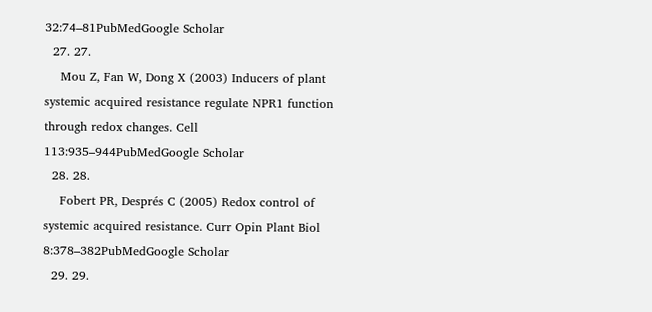32:74–81PubMedGoogle Scholar
  27. 27.
    Mou Z, Fan W, Dong X (2003) Inducers of plant systemic acquired resistance regulate NPR1 function through redox changes. Cell 113:935–944PubMedGoogle Scholar
  28. 28.
    Fobert PR, Després C (2005) Redox control of systemic acquired resistance. Curr Opin Plant Biol 8:378–382PubMedGoogle Scholar
  29. 29.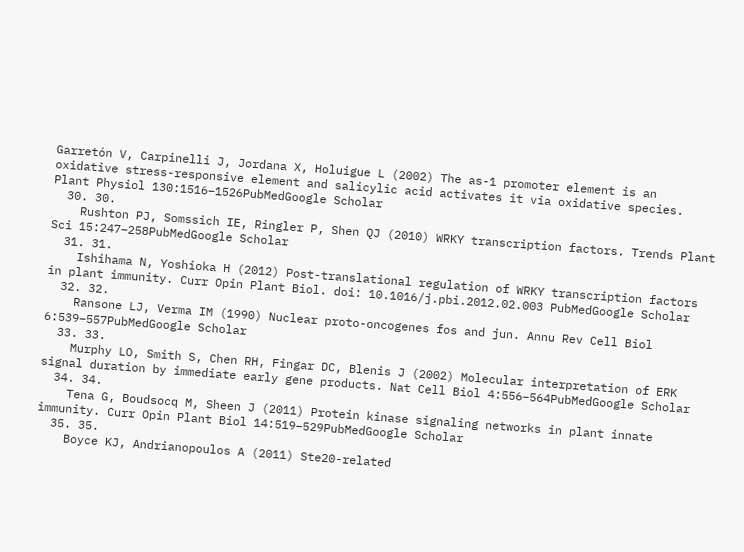Garretón V, Carpinelli J, Jordana X, Holuigue L (2002) The as-1 promoter element is an oxidative stress-responsive element and salicylic acid activates it via oxidative species. Plant Physiol 130:1516–1526PubMedGoogle Scholar
  30. 30.
    Rushton PJ, Somssich IE, Ringler P, Shen QJ (2010) WRKY transcription factors. Trends Plant Sci 15:247–258PubMedGoogle Scholar
  31. 31.
    Ishihama N, Yoshioka H (2012) Post-translational regulation of WRKY transcription factors in plant immunity. Curr Opin Plant Biol. doi: 10.1016/j.pbi.2012.02.003 PubMedGoogle Scholar
  32. 32.
    Ransone LJ, Verma IM (1990) Nuclear proto-oncogenes fos and jun. Annu Rev Cell Biol 6:539–557PubMedGoogle Scholar
  33. 33.
    Murphy LO, Smith S, Chen RH, Fingar DC, Blenis J (2002) Molecular interpretation of ERK signal duration by immediate early gene products. Nat Cell Biol 4:556–564PubMedGoogle Scholar
  34. 34.
    Tena G, Boudsocq M, Sheen J (2011) Protein kinase signaling networks in plant innate immunity. Curr Opin Plant Biol 14:519–529PubMedGoogle Scholar
  35. 35.
    Boyce KJ, Andrianopoulos A (2011) Ste20-related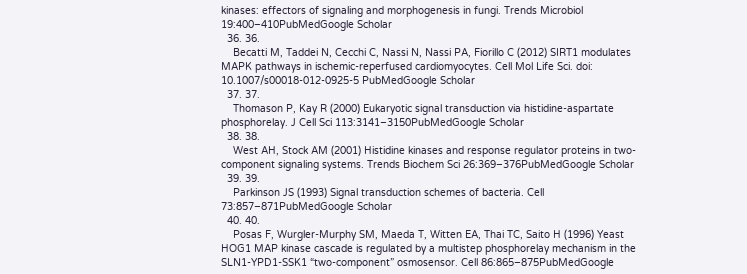kinases: effectors of signaling and morphogenesis in fungi. Trends Microbiol 19:400–410PubMedGoogle Scholar
  36. 36.
    Becatti M, Taddei N, Cecchi C, Nassi N, Nassi PA, Fiorillo C (2012) SIRT1 modulates MAPK pathways in ischemic-reperfused cardiomyocytes. Cell Mol Life Sci. doi: 10.1007/s00018-012-0925-5 PubMedGoogle Scholar
  37. 37.
    Thomason P, Kay R (2000) Eukaryotic signal transduction via histidine-aspartate phosphorelay. J Cell Sci 113:3141–3150PubMedGoogle Scholar
  38. 38.
    West AH, Stock AM (2001) Histidine kinases and response regulator proteins in two-component signaling systems. Trends Biochem Sci 26:369–376PubMedGoogle Scholar
  39. 39.
    Parkinson JS (1993) Signal transduction schemes of bacteria. Cell 73:857–871PubMedGoogle Scholar
  40. 40.
    Posas F, Wurgler-Murphy SM, Maeda T, Witten EA, Thai TC, Saito H (1996) Yeast HOG1 MAP kinase cascade is regulated by a multistep phosphorelay mechanism in the SLN1-YPD1-SSK1 “two-component” osmosensor. Cell 86:865–875PubMedGoogle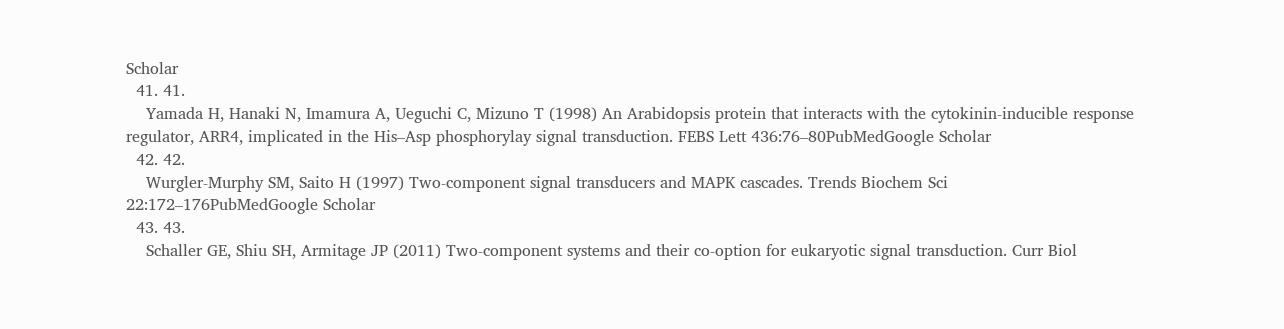Scholar
  41. 41.
    Yamada H, Hanaki N, Imamura A, Ueguchi C, Mizuno T (1998) An Arabidopsis protein that interacts with the cytokinin-inducible response regulator, ARR4, implicated in the His–Asp phosphorylay signal transduction. FEBS Lett 436:76–80PubMedGoogle Scholar
  42. 42.
    Wurgler-Murphy SM, Saito H (1997) Two-component signal transducers and MAPK cascades. Trends Biochem Sci 22:172–176PubMedGoogle Scholar
  43. 43.
    Schaller GE, Shiu SH, Armitage JP (2011) Two-component systems and their co-option for eukaryotic signal transduction. Curr Biol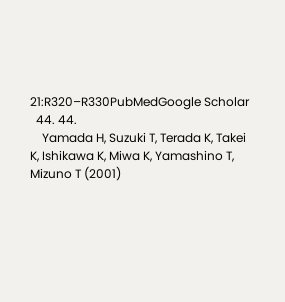21:R320–R330PubMedGoogle Scholar
  44. 44.
    Yamada H, Suzuki T, Terada K, Takei K, Ishikawa K, Miwa K, Yamashino T, Mizuno T (2001)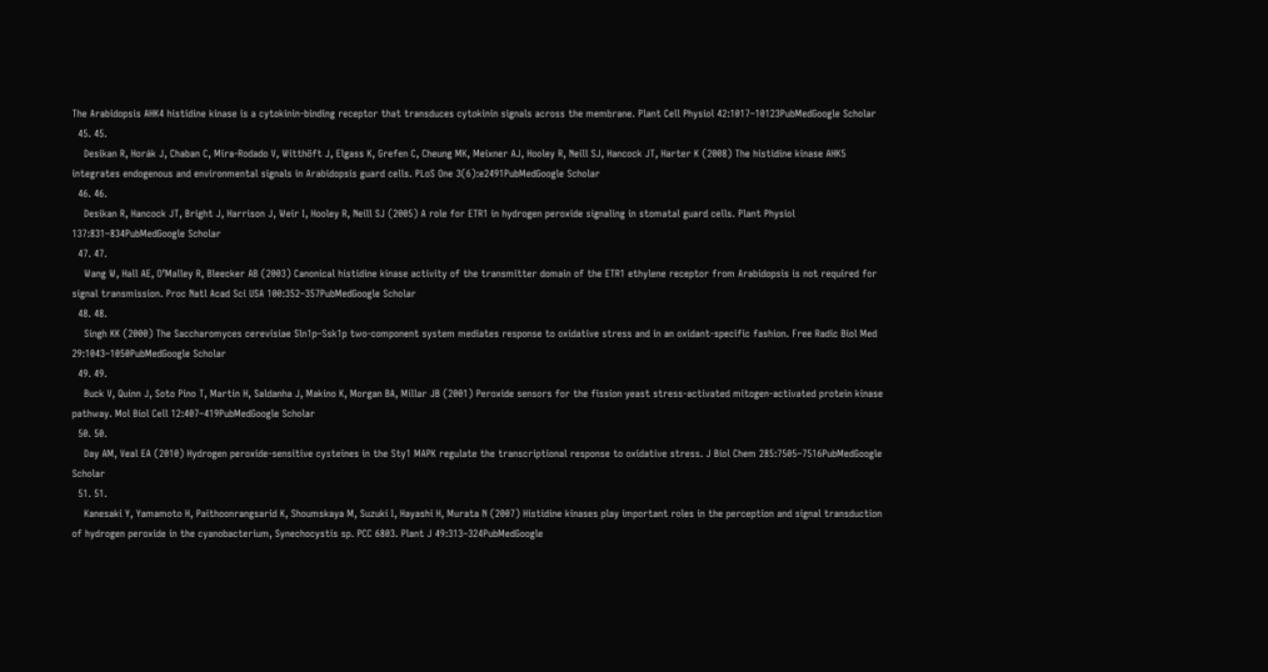The Arabidopsis AHK4 histidine kinase is a cytokinin-binding receptor that transduces cytokinin signals across the membrane. Plant Cell Physiol 42:1017–10123PubMedGoogle Scholar
  45. 45.
    Desikan R, Horák J, Chaban C, Mira-Rodado V, Witthöft J, Elgass K, Grefen C, Cheung MK, Meixner AJ, Hooley R, Neill SJ, Hancock JT, Harter K (2008) The histidine kinase AHK5 integrates endogenous and environmental signals in Arabidopsis guard cells. PLoS One 3(6):e2491PubMedGoogle Scholar
  46. 46.
    Desikan R, Hancock JT, Bright J, Harrison J, Weir I, Hooley R, Neill SJ (2005) A role for ETR1 in hydrogen peroxide signaling in stomatal guard cells. Plant Physiol 137:831–834PubMedGoogle Scholar
  47. 47.
    Wang W, Hall AE, O’Malley R, Bleecker AB (2003) Canonical histidine kinase activity of the transmitter domain of the ETR1 ethylene receptor from Arabidopsis is not required for signal transmission. Proc Natl Acad Sci USA 100:352–357PubMedGoogle Scholar
  48. 48.
    Singh KK (2000) The Saccharomyces cerevisiae Sln1p–Ssk1p two-component system mediates response to oxidative stress and in an oxidant-specific fashion. Free Radic Biol Med 29:1043–1050PubMedGoogle Scholar
  49. 49.
    Buck V, Quinn J, Soto Pino T, Martin H, Saldanha J, Makino K, Morgan BA, Millar JB (2001) Peroxide sensors for the fission yeast stress-activated mitogen-activated protein kinase pathway. Mol Biol Cell 12:407–419PubMedGoogle Scholar
  50. 50.
    Day AM, Veal EA (2010) Hydrogen peroxide-sensitive cysteines in the Sty1 MAPK regulate the transcriptional response to oxidative stress. J Biol Chem 285:7505–7516PubMedGoogle Scholar
  51. 51.
    Kanesaki Y, Yamamoto H, Paithoonrangsarid K, Shoumskaya M, Suzuki I, Hayashi H, Murata N (2007) Histidine kinases play important roles in the perception and signal transduction of hydrogen peroxide in the cyanobacterium, Synechocystis sp. PCC 6803. Plant J 49:313–324PubMedGoogle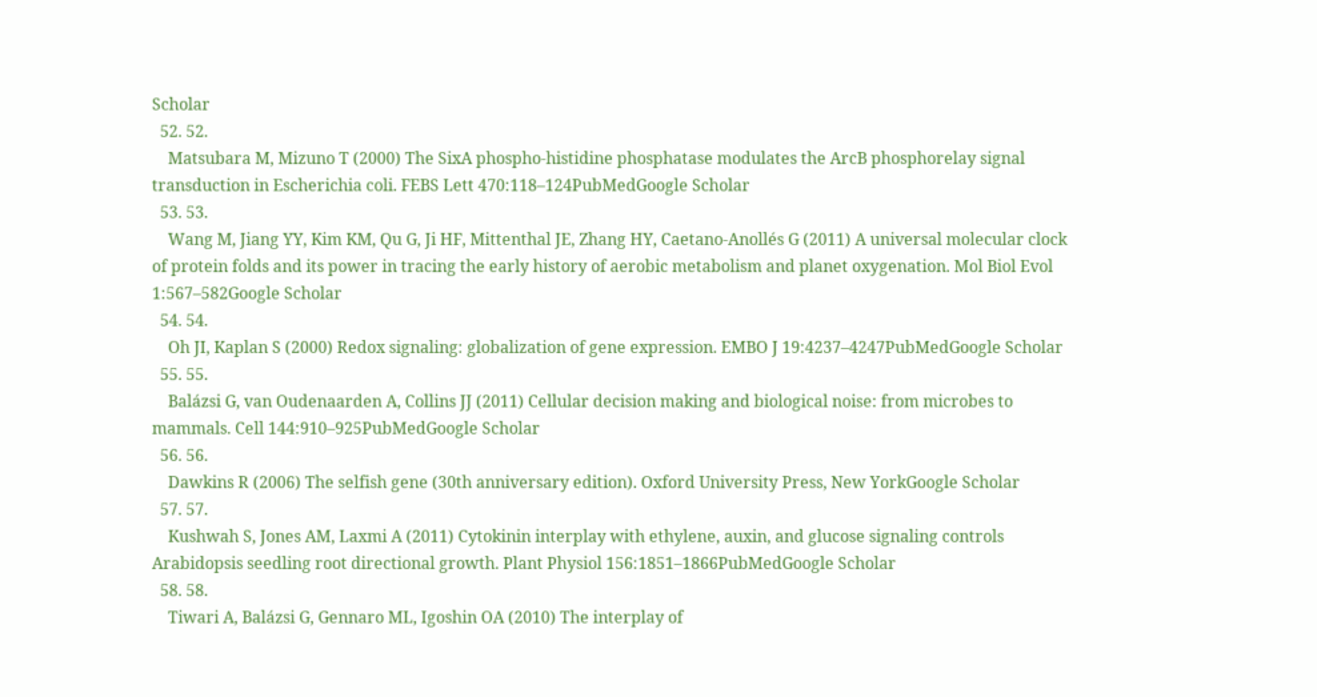Scholar
  52. 52.
    Matsubara M, Mizuno T (2000) The SixA phospho-histidine phosphatase modulates the ArcB phosphorelay signal transduction in Escherichia coli. FEBS Lett 470:118–124PubMedGoogle Scholar
  53. 53.
    Wang M, Jiang YY, Kim KM, Qu G, Ji HF, Mittenthal JE, Zhang HY, Caetano-Anollés G (2011) A universal molecular clock of protein folds and its power in tracing the early history of aerobic metabolism and planet oxygenation. Mol Biol Evol 1:567–582Google Scholar
  54. 54.
    Oh JI, Kaplan S (2000) Redox signaling: globalization of gene expression. EMBO J 19:4237–4247PubMedGoogle Scholar
  55. 55.
    Balázsi G, van Oudenaarden A, Collins JJ (2011) Cellular decision making and biological noise: from microbes to mammals. Cell 144:910–925PubMedGoogle Scholar
  56. 56.
    Dawkins R (2006) The selfish gene (30th anniversary edition). Oxford University Press, New YorkGoogle Scholar
  57. 57.
    Kushwah S, Jones AM, Laxmi A (2011) Cytokinin interplay with ethylene, auxin, and glucose signaling controls Arabidopsis seedling root directional growth. Plant Physiol 156:1851–1866PubMedGoogle Scholar
  58. 58.
    Tiwari A, Balázsi G, Gennaro ML, Igoshin OA (2010) The interplay of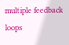multiple feedback loops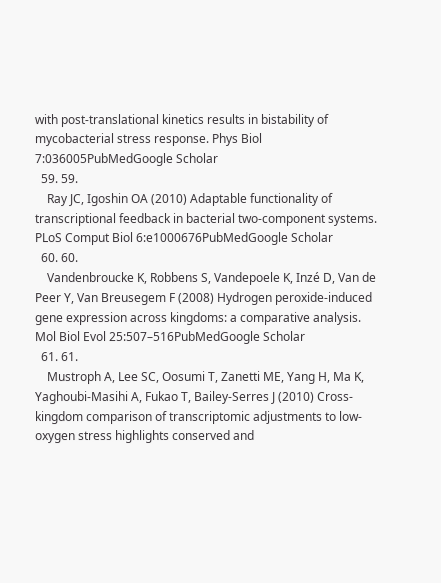with post-translational kinetics results in bistability of mycobacterial stress response. Phys Biol 7:036005PubMedGoogle Scholar
  59. 59.
    Ray JC, Igoshin OA (2010) Adaptable functionality of transcriptional feedback in bacterial two-component systems. PLoS Comput Biol 6:e1000676PubMedGoogle Scholar
  60. 60.
    Vandenbroucke K, Robbens S, Vandepoele K, Inzé D, Van de Peer Y, Van Breusegem F (2008) Hydrogen peroxide-induced gene expression across kingdoms: a comparative analysis. Mol Biol Evol 25:507–516PubMedGoogle Scholar
  61. 61.
    Mustroph A, Lee SC, Oosumi T, Zanetti ME, Yang H, Ma K, Yaghoubi-Masihi A, Fukao T, Bailey-Serres J (2010) Cross-kingdom comparison of transcriptomic adjustments to low-oxygen stress highlights conserved and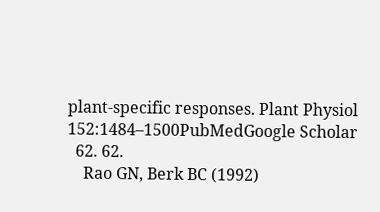plant-specific responses. Plant Physiol 152:1484–1500PubMedGoogle Scholar
  62. 62.
    Rao GN, Berk BC (1992)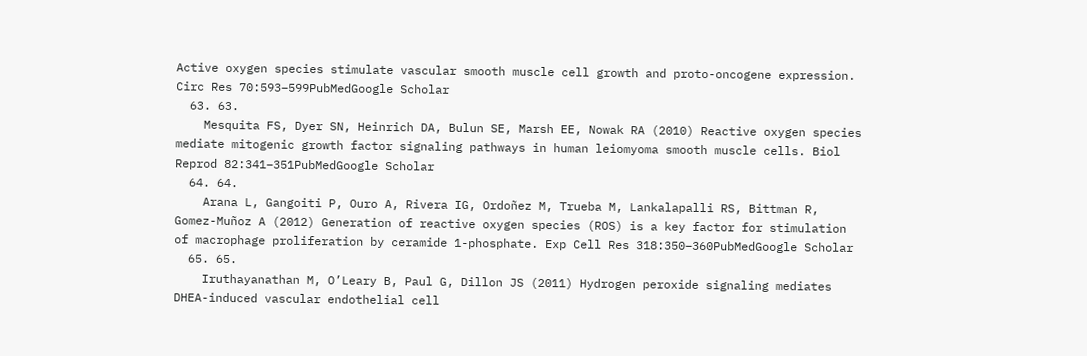Active oxygen species stimulate vascular smooth muscle cell growth and proto-oncogene expression. Circ Res 70:593–599PubMedGoogle Scholar
  63. 63.
    Mesquita FS, Dyer SN, Heinrich DA, Bulun SE, Marsh EE, Nowak RA (2010) Reactive oxygen species mediate mitogenic growth factor signaling pathways in human leiomyoma smooth muscle cells. Biol Reprod 82:341–351PubMedGoogle Scholar
  64. 64.
    Arana L, Gangoiti P, Ouro A, Rivera IG, Ordoñez M, Trueba M, Lankalapalli RS, Bittman R, Gomez-Muñoz A (2012) Generation of reactive oxygen species (ROS) is a key factor for stimulation of macrophage proliferation by ceramide 1-phosphate. Exp Cell Res 318:350–360PubMedGoogle Scholar
  65. 65.
    Iruthayanathan M, O’Leary B, Paul G, Dillon JS (2011) Hydrogen peroxide signaling mediates DHEA-induced vascular endothelial cell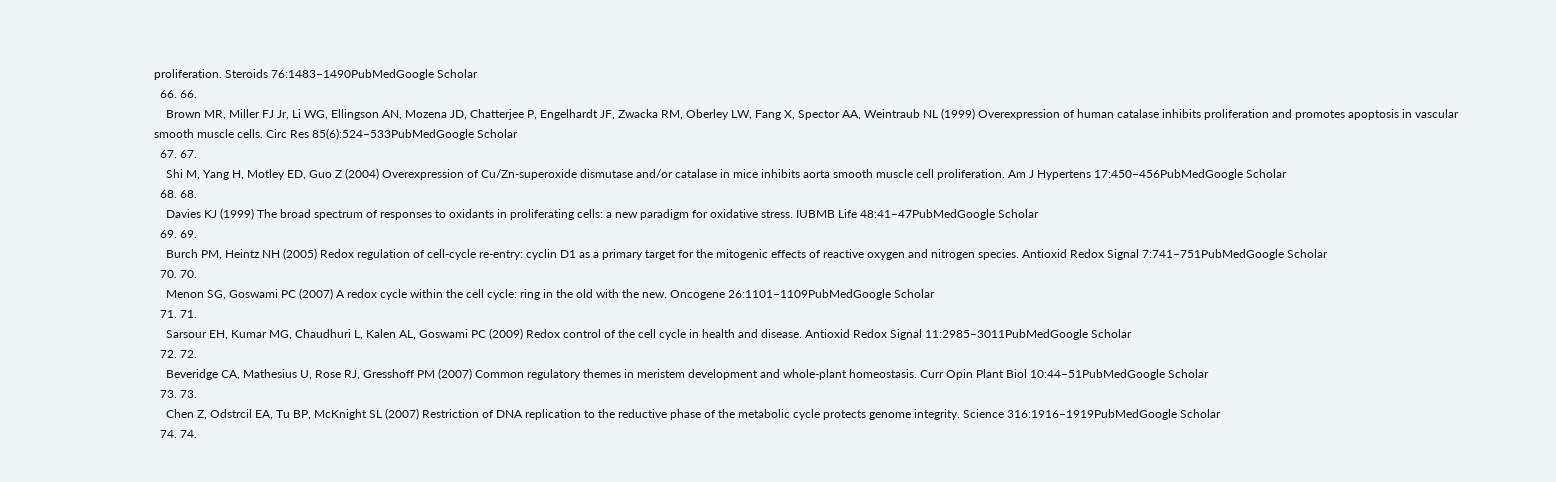proliferation. Steroids 76:1483–1490PubMedGoogle Scholar
  66. 66.
    Brown MR, Miller FJ Jr, Li WG, Ellingson AN, Mozena JD, Chatterjee P, Engelhardt JF, Zwacka RM, Oberley LW, Fang X, Spector AA, Weintraub NL (1999) Overexpression of human catalase inhibits proliferation and promotes apoptosis in vascular smooth muscle cells. Circ Res 85(6):524–533PubMedGoogle Scholar
  67. 67.
    Shi M, Yang H, Motley ED, Guo Z (2004) Overexpression of Cu/Zn-superoxide dismutase and/or catalase in mice inhibits aorta smooth muscle cell proliferation. Am J Hypertens 17:450–456PubMedGoogle Scholar
  68. 68.
    Davies KJ (1999) The broad spectrum of responses to oxidants in proliferating cells: a new paradigm for oxidative stress. IUBMB Life 48:41–47PubMedGoogle Scholar
  69. 69.
    Burch PM, Heintz NH (2005) Redox regulation of cell-cycle re-entry: cyclin D1 as a primary target for the mitogenic effects of reactive oxygen and nitrogen species. Antioxid Redox Signal 7:741–751PubMedGoogle Scholar
  70. 70.
    Menon SG, Goswami PC (2007) A redox cycle within the cell cycle: ring in the old with the new. Oncogene 26:1101–1109PubMedGoogle Scholar
  71. 71.
    Sarsour EH, Kumar MG, Chaudhuri L, Kalen AL, Goswami PC (2009) Redox control of the cell cycle in health and disease. Antioxid Redox Signal 11:2985–3011PubMedGoogle Scholar
  72. 72.
    Beveridge CA, Mathesius U, Rose RJ, Gresshoff PM (2007) Common regulatory themes in meristem development and whole-plant homeostasis. Curr Opin Plant Biol 10:44–51PubMedGoogle Scholar
  73. 73.
    Chen Z, Odstrcil EA, Tu BP, McKnight SL (2007) Restriction of DNA replication to the reductive phase of the metabolic cycle protects genome integrity. Science 316:1916–1919PubMedGoogle Scholar
  74. 74.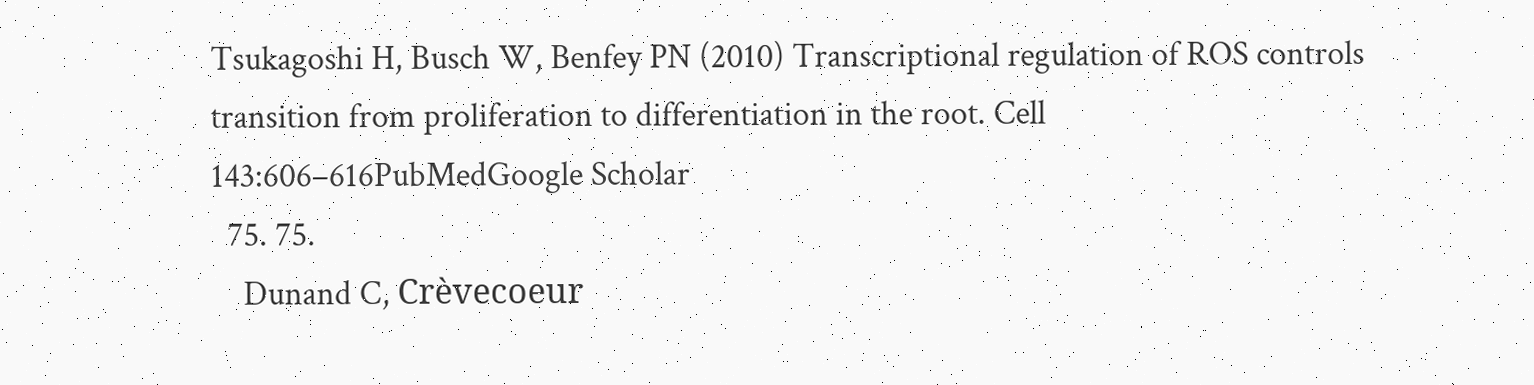Tsukagoshi H, Busch W, Benfey PN (2010) Transcriptional regulation of ROS controls transition from proliferation to differentiation in the root. Cell 143:606–616PubMedGoogle Scholar
  75. 75.
    Dunand C, Crèvecoeur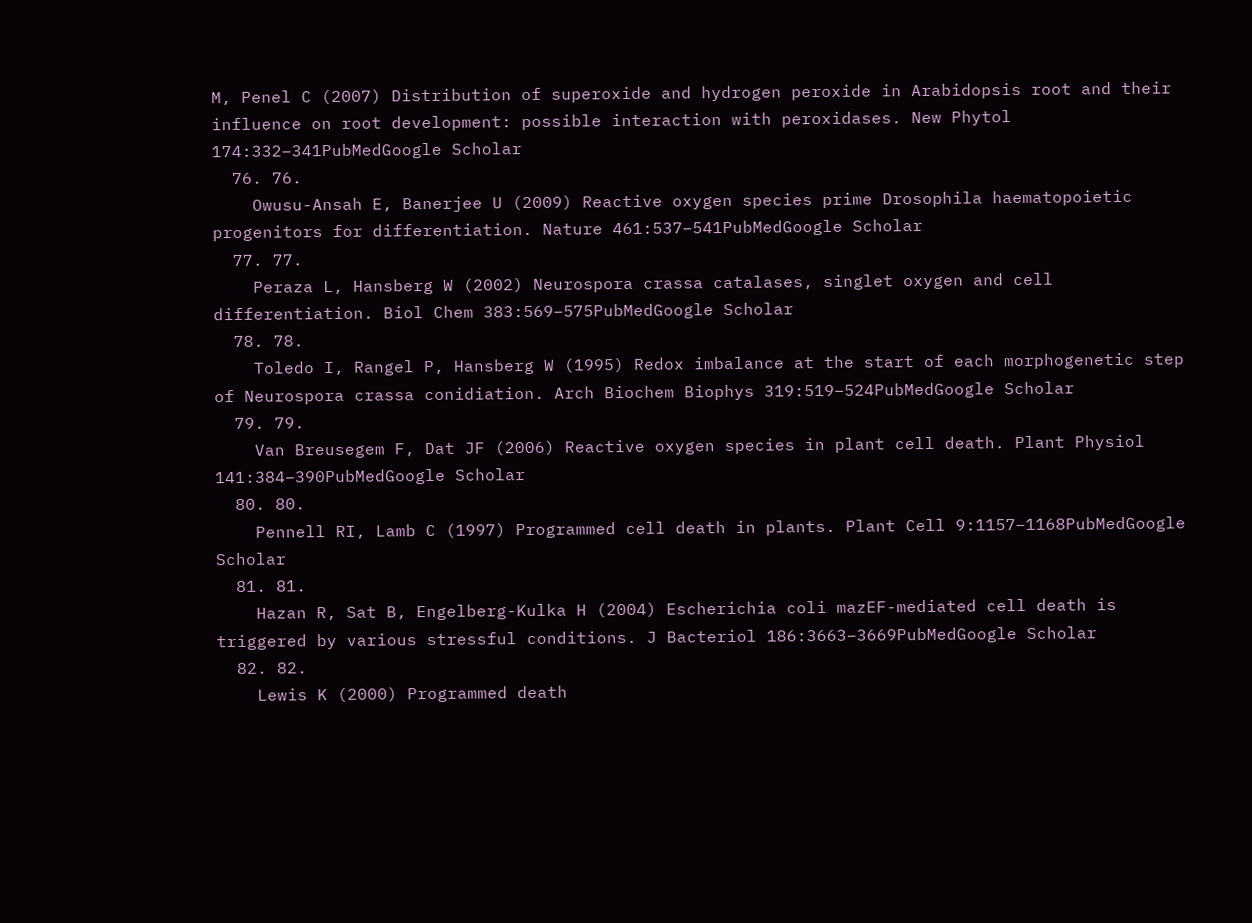M, Penel C (2007) Distribution of superoxide and hydrogen peroxide in Arabidopsis root and their influence on root development: possible interaction with peroxidases. New Phytol 174:332–341PubMedGoogle Scholar
  76. 76.
    Owusu-Ansah E, Banerjee U (2009) Reactive oxygen species prime Drosophila haematopoietic progenitors for differentiation. Nature 461:537–541PubMedGoogle Scholar
  77. 77.
    Peraza L, Hansberg W (2002) Neurospora crassa catalases, singlet oxygen and cell differentiation. Biol Chem 383:569–575PubMedGoogle Scholar
  78. 78.
    Toledo I, Rangel P, Hansberg W (1995) Redox imbalance at the start of each morphogenetic step of Neurospora crassa conidiation. Arch Biochem Biophys 319:519–524PubMedGoogle Scholar
  79. 79.
    Van Breusegem F, Dat JF (2006) Reactive oxygen species in plant cell death. Plant Physiol 141:384–390PubMedGoogle Scholar
  80. 80.
    Pennell RI, Lamb C (1997) Programmed cell death in plants. Plant Cell 9:1157–1168PubMedGoogle Scholar
  81. 81.
    Hazan R, Sat B, Engelberg-Kulka H (2004) Escherichia coli mazEF-mediated cell death is triggered by various stressful conditions. J Bacteriol 186:3663–3669PubMedGoogle Scholar
  82. 82.
    Lewis K (2000) Programmed death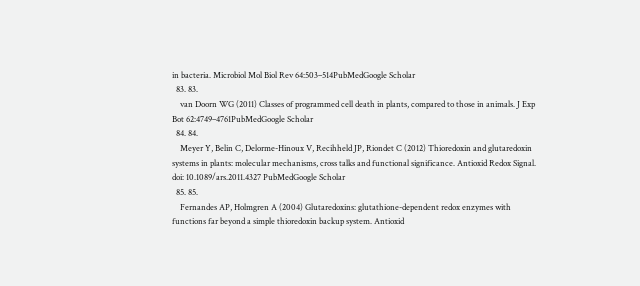in bacteria. Microbiol Mol Biol Rev 64:503–514PubMedGoogle Scholar
  83. 83.
    van Doorn WG (2011) Classes of programmed cell death in plants, compared to those in animals. J Exp Bot 62:4749–4761PubMedGoogle Scholar
  84. 84.
    Meyer Y, Belin C, Delorme-Hinoux V, Recihheld JP, Riondet C (2012) Thioredoxin and glutaredoxin systems in plants: molecular mechanisms, cross talks and functional significance. Antioxid Redox Signal. doi: 10.1089/ars.2011.4327 PubMedGoogle Scholar
  85. 85.
    Fernandes AP, Holmgren A (2004) Glutaredoxins: glutathione-dependent redox enzymes with functions far beyond a simple thioredoxin backup system. Antioxid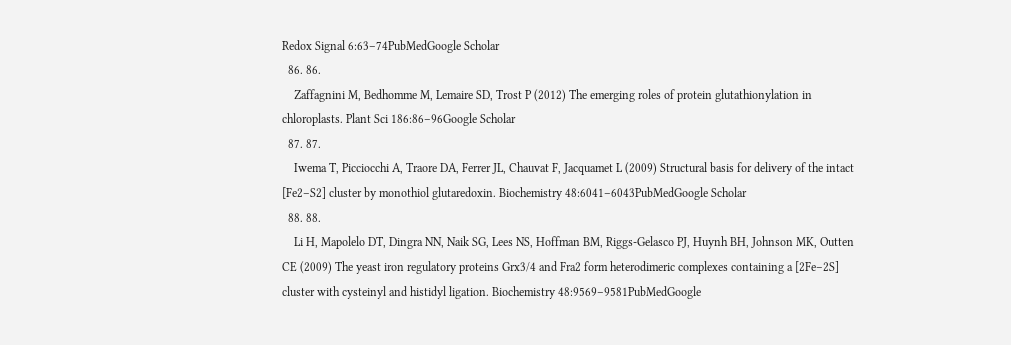Redox Signal 6:63–74PubMedGoogle Scholar
  86. 86.
    Zaffagnini M, Bedhomme M, Lemaire SD, Trost P (2012) The emerging roles of protein glutathionylation in chloroplasts. Plant Sci 186:86–96Google Scholar
  87. 87.
    Iwema T, Picciocchi A, Traore DA, Ferrer JL, Chauvat F, Jacquamet L (2009) Structural basis for delivery of the intact [Fe2–S2] cluster by monothiol glutaredoxin. Biochemistry 48:6041–6043PubMedGoogle Scholar
  88. 88.
    Li H, Mapolelo DT, Dingra NN, Naik SG, Lees NS, Hoffman BM, Riggs-Gelasco PJ, Huynh BH, Johnson MK, Outten CE (2009) The yeast iron regulatory proteins Grx3/4 and Fra2 form heterodimeric complexes containing a [2Fe–2S] cluster with cysteinyl and histidyl ligation. Biochemistry 48:9569–9581PubMedGoogle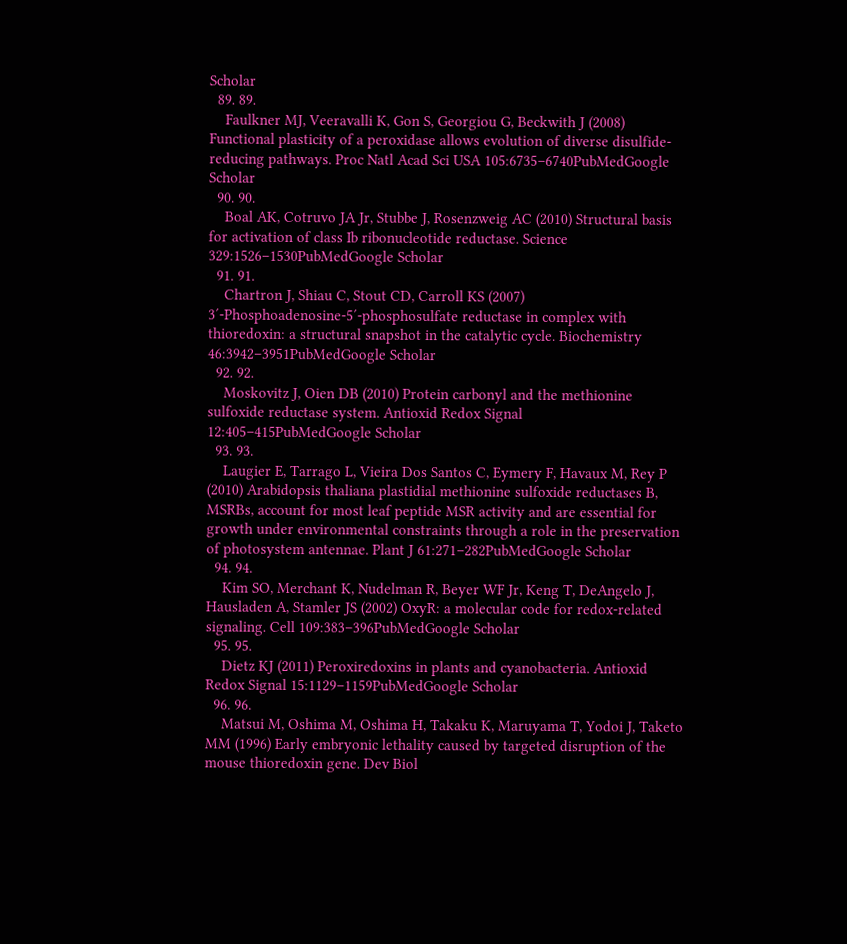Scholar
  89. 89.
    Faulkner MJ, Veeravalli K, Gon S, Georgiou G, Beckwith J (2008) Functional plasticity of a peroxidase allows evolution of diverse disulfide-reducing pathways. Proc Natl Acad Sci USA 105:6735–6740PubMedGoogle Scholar
  90. 90.
    Boal AK, Cotruvo JA Jr, Stubbe J, Rosenzweig AC (2010) Structural basis for activation of class Ib ribonucleotide reductase. Science 329:1526–1530PubMedGoogle Scholar
  91. 91.
    Chartron J, Shiau C, Stout CD, Carroll KS (2007) 3′-Phosphoadenosine-5′-phosphosulfate reductase in complex with thioredoxin: a structural snapshot in the catalytic cycle. Biochemistry 46:3942–3951PubMedGoogle Scholar
  92. 92.
    Moskovitz J, Oien DB (2010) Protein carbonyl and the methionine sulfoxide reductase system. Antioxid Redox Signal 12:405–415PubMedGoogle Scholar
  93. 93.
    Laugier E, Tarrago L, Vieira Dos Santos C, Eymery F, Havaux M, Rey P (2010) Arabidopsis thaliana plastidial methionine sulfoxide reductases B, MSRBs, account for most leaf peptide MSR activity and are essential for growth under environmental constraints through a role in the preservation of photosystem antennae. Plant J 61:271–282PubMedGoogle Scholar
  94. 94.
    Kim SO, Merchant K, Nudelman R, Beyer WF Jr, Keng T, DeAngelo J, Hausladen A, Stamler JS (2002) OxyR: a molecular code for redox-related signaling. Cell 109:383–396PubMedGoogle Scholar
  95. 95.
    Dietz KJ (2011) Peroxiredoxins in plants and cyanobacteria. Antioxid Redox Signal 15:1129–1159PubMedGoogle Scholar
  96. 96.
    Matsui M, Oshima M, Oshima H, Takaku K, Maruyama T, Yodoi J, Taketo MM (1996) Early embryonic lethality caused by targeted disruption of the mouse thioredoxin gene. Dev Biol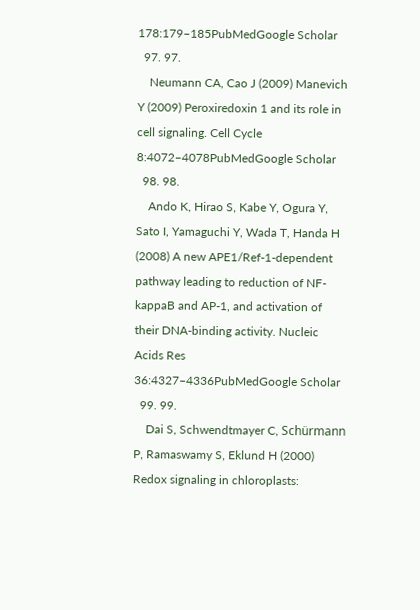178:179–185PubMedGoogle Scholar
  97. 97.
    Neumann CA, Cao J (2009) Manevich Y (2009) Peroxiredoxin 1 and its role in cell signaling. Cell Cycle 8:4072–4078PubMedGoogle Scholar
  98. 98.
    Ando K, Hirao S, Kabe Y, Ogura Y, Sato I, Yamaguchi Y, Wada T, Handa H (2008) A new APE1/Ref-1-dependent pathway leading to reduction of NF-kappaB and AP-1, and activation of their DNA-binding activity. Nucleic Acids Res 36:4327–4336PubMedGoogle Scholar
  99. 99.
    Dai S, Schwendtmayer C, Schürmann P, Ramaswamy S, Eklund H (2000) Redox signaling in chloroplasts: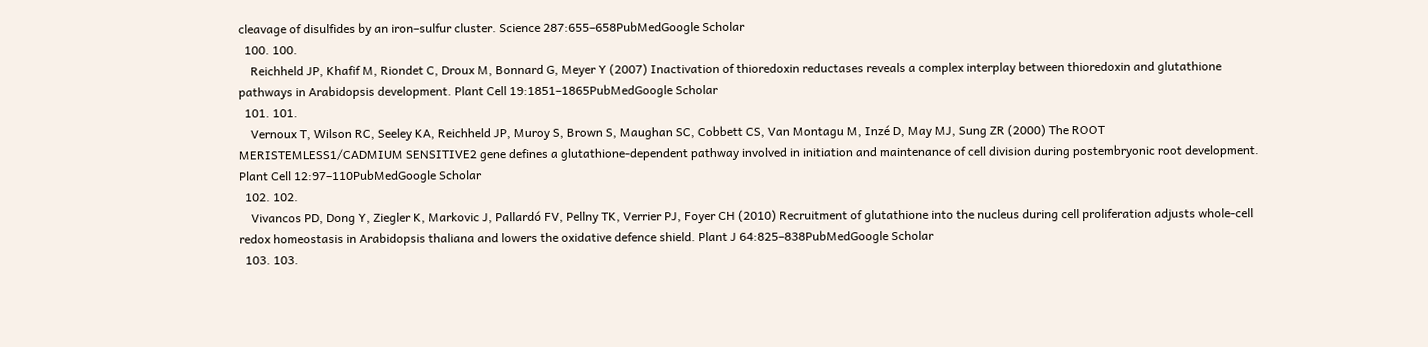cleavage of disulfides by an iron–sulfur cluster. Science 287:655–658PubMedGoogle Scholar
  100. 100.
    Reichheld JP, Khafif M, Riondet C, Droux M, Bonnard G, Meyer Y (2007) Inactivation of thioredoxin reductases reveals a complex interplay between thioredoxin and glutathione pathways in Arabidopsis development. Plant Cell 19:1851–1865PubMedGoogle Scholar
  101. 101.
    Vernoux T, Wilson RC, Seeley KA, Reichheld JP, Muroy S, Brown S, Maughan SC, Cobbett CS, Van Montagu M, Inzé D, May MJ, Sung ZR (2000) The ROOT MERISTEMLESS1/CADMIUM SENSITIVE2 gene defines a glutathione-dependent pathway involved in initiation and maintenance of cell division during postembryonic root development. Plant Cell 12:97–110PubMedGoogle Scholar
  102. 102.
    Vivancos PD, Dong Y, Ziegler K, Markovic J, Pallardó FV, Pellny TK, Verrier PJ, Foyer CH (2010) Recruitment of glutathione into the nucleus during cell proliferation adjusts whole-cell redox homeostasis in Arabidopsis thaliana and lowers the oxidative defence shield. Plant J 64:825–838PubMedGoogle Scholar
  103. 103.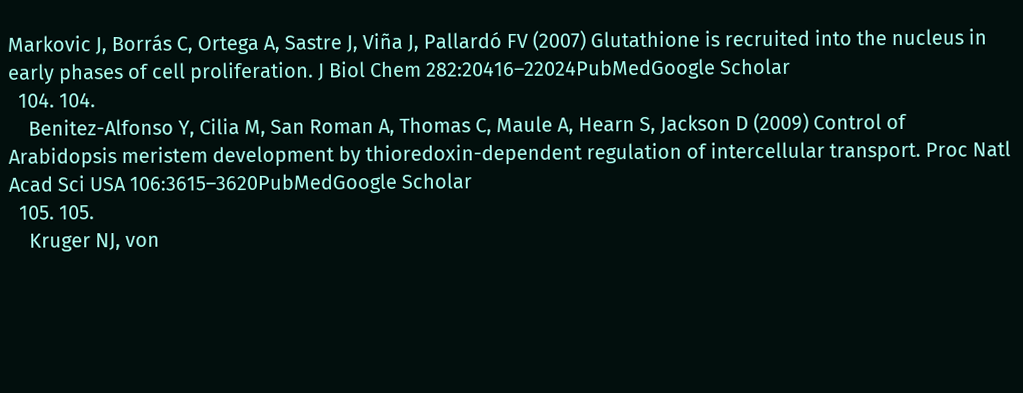Markovic J, Borrás C, Ortega A, Sastre J, Viña J, Pallardó FV (2007) Glutathione is recruited into the nucleus in early phases of cell proliferation. J Biol Chem 282:20416–22024PubMedGoogle Scholar
  104. 104.
    Benitez-Alfonso Y, Cilia M, San Roman A, Thomas C, Maule A, Hearn S, Jackson D (2009) Control of Arabidopsis meristem development by thioredoxin-dependent regulation of intercellular transport. Proc Natl Acad Sci USA 106:3615–3620PubMedGoogle Scholar
  105. 105.
    Kruger NJ, von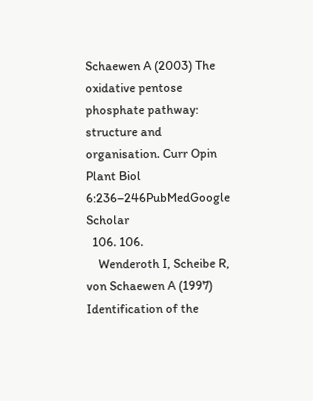Schaewen A (2003) The oxidative pentose phosphate pathway: structure and organisation. Curr Opin Plant Biol 6:236–246PubMedGoogle Scholar
  106. 106.
    Wenderoth I, Scheibe R, von Schaewen A (1997) Identification of the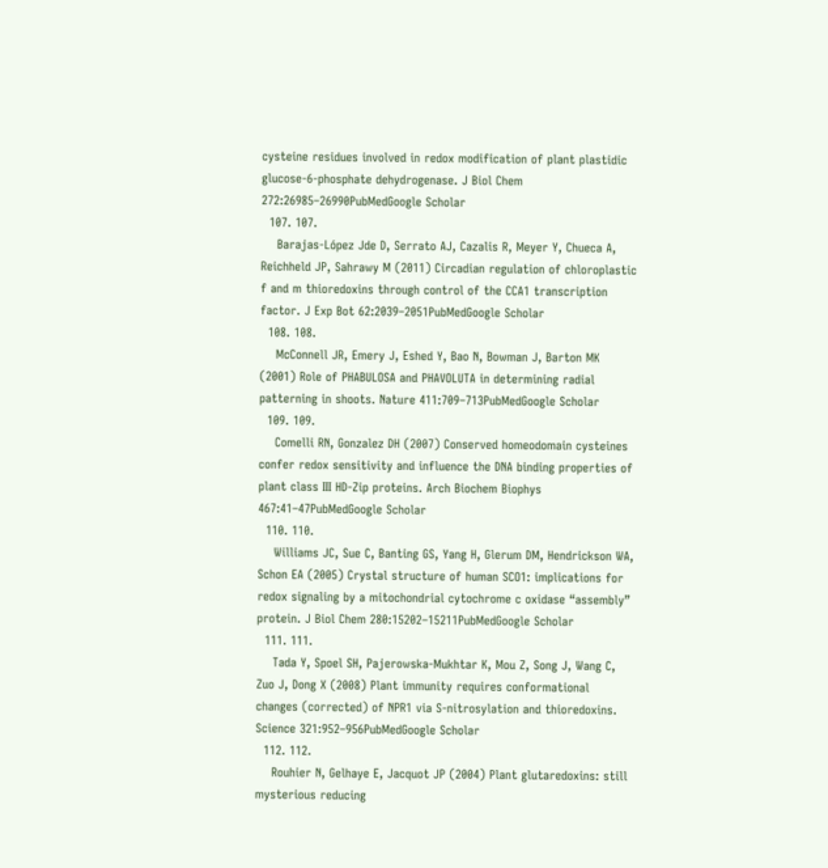cysteine residues involved in redox modification of plant plastidic glucose-6-phosphate dehydrogenase. J Biol Chem 272:26985–26990PubMedGoogle Scholar
  107. 107.
    Barajas-López Jde D, Serrato AJ, Cazalis R, Meyer Y, Chueca A, Reichheld JP, Sahrawy M (2011) Circadian regulation of chloroplastic f and m thioredoxins through control of the CCA1 transcription factor. J Exp Bot 62:2039–2051PubMedGoogle Scholar
  108. 108.
    McConnell JR, Emery J, Eshed Y, Bao N, Bowman J, Barton MK (2001) Role of PHABULOSA and PHAVOLUTA in determining radial patterning in shoots. Nature 411:709–713PubMedGoogle Scholar
  109. 109.
    Comelli RN, Gonzalez DH (2007) Conserved homeodomain cysteines confer redox sensitivity and influence the DNA binding properties of plant class III HD-Zip proteins. Arch Biochem Biophys 467:41–47PubMedGoogle Scholar
  110. 110.
    Williams JC, Sue C, Banting GS, Yang H, Glerum DM, Hendrickson WA, Schon EA (2005) Crystal structure of human SCO1: implications for redox signaling by a mitochondrial cytochrome c oxidase “assembly” protein. J Biol Chem 280:15202–15211PubMedGoogle Scholar
  111. 111.
    Tada Y, Spoel SH, Pajerowska-Mukhtar K, Mou Z, Song J, Wang C, Zuo J, Dong X (2008) Plant immunity requires conformational changes (corrected) of NPR1 via S-nitrosylation and thioredoxins. Science 321:952–956PubMedGoogle Scholar
  112. 112.
    Rouhier N, Gelhaye E, Jacquot JP (2004) Plant glutaredoxins: still mysterious reducing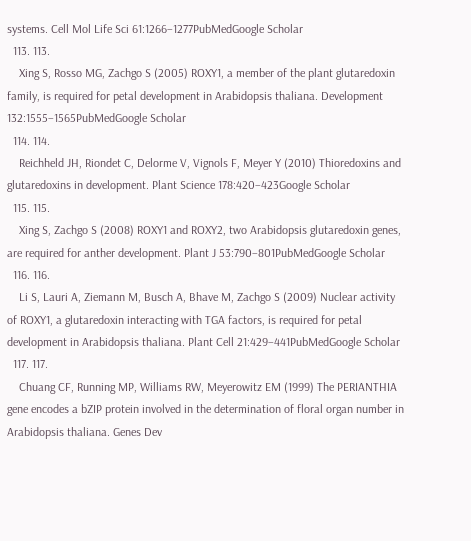systems. Cell Mol Life Sci 61:1266–1277PubMedGoogle Scholar
  113. 113.
    Xing S, Rosso MG, Zachgo S (2005) ROXY1, a member of the plant glutaredoxin family, is required for petal development in Arabidopsis thaliana. Development 132:1555–1565PubMedGoogle Scholar
  114. 114.
    Reichheld JH, Riondet C, Delorme V, Vignols F, Meyer Y (2010) Thioredoxins and glutaredoxins in development. Plant Science 178:420–423Google Scholar
  115. 115.
    Xing S, Zachgo S (2008) ROXY1 and ROXY2, two Arabidopsis glutaredoxin genes, are required for anther development. Plant J 53:790–801PubMedGoogle Scholar
  116. 116.
    Li S, Lauri A, Ziemann M, Busch A, Bhave M, Zachgo S (2009) Nuclear activity of ROXY1, a glutaredoxin interacting with TGA factors, is required for petal development in Arabidopsis thaliana. Plant Cell 21:429–441PubMedGoogle Scholar
  117. 117.
    Chuang CF, Running MP, Williams RW, Meyerowitz EM (1999) The PERIANTHIA gene encodes a bZIP protein involved in the determination of floral organ number in Arabidopsis thaliana. Genes Dev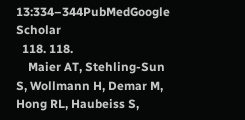13:334–344PubMedGoogle Scholar
  118. 118.
    Maier AT, Stehling-Sun S, Wollmann H, Demar M, Hong RL, Haubeiss S,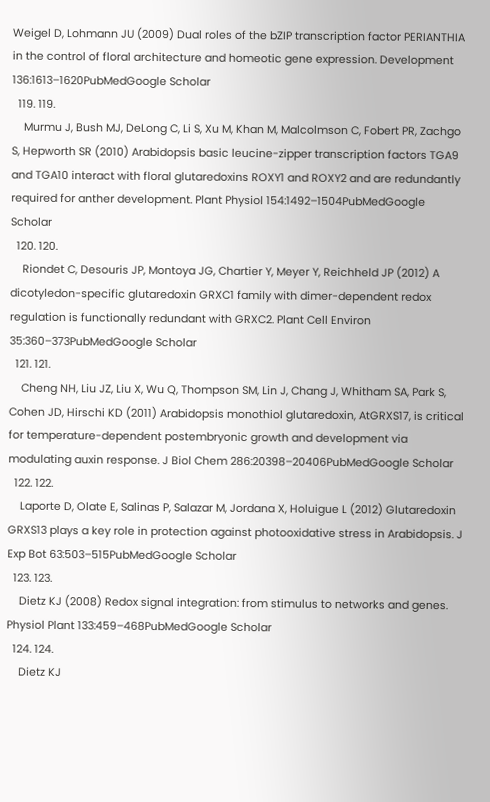Weigel D, Lohmann JU (2009) Dual roles of the bZIP transcription factor PERIANTHIA in the control of floral architecture and homeotic gene expression. Development 136:1613–1620PubMedGoogle Scholar
  119. 119.
    Murmu J, Bush MJ, DeLong C, Li S, Xu M, Khan M, Malcolmson C, Fobert PR, Zachgo S, Hepworth SR (2010) Arabidopsis basic leucine-zipper transcription factors TGA9 and TGA10 interact with floral glutaredoxins ROXY1 and ROXY2 and are redundantly required for anther development. Plant Physiol 154:1492–1504PubMedGoogle Scholar
  120. 120.
    Riondet C, Desouris JP, Montoya JG, Chartier Y, Meyer Y, Reichheld JP (2012) A dicotyledon-specific glutaredoxin GRXC1 family with dimer-dependent redox regulation is functionally redundant with GRXC2. Plant Cell Environ 35:360–373PubMedGoogle Scholar
  121. 121.
    Cheng NH, Liu JZ, Liu X, Wu Q, Thompson SM, Lin J, Chang J, Whitham SA, Park S, Cohen JD, Hirschi KD (2011) Arabidopsis monothiol glutaredoxin, AtGRXS17, is critical for temperature-dependent postembryonic growth and development via modulating auxin response. J Biol Chem 286:20398–20406PubMedGoogle Scholar
  122. 122.
    Laporte D, Olate E, Salinas P, Salazar M, Jordana X, Holuigue L (2012) Glutaredoxin GRXS13 plays a key role in protection against photooxidative stress in Arabidopsis. J Exp Bot 63:503–515PubMedGoogle Scholar
  123. 123.
    Dietz KJ (2008) Redox signal integration: from stimulus to networks and genes. Physiol Plant 133:459–468PubMedGoogle Scholar
  124. 124.
    Dietz KJ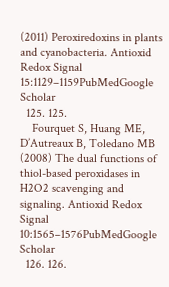(2011) Peroxiredoxins in plants and cyanobacteria. Antioxid Redox Signal 15:1129–1159PubMedGoogle Scholar
  125. 125.
    Fourquet S, Huang ME, D’Autreaux B, Toledano MB (2008) The dual functions of thiol-based peroxidases in H2O2 scavenging and signaling. Antioxid Redox Signal 10:1565–1576PubMedGoogle Scholar
  126. 126.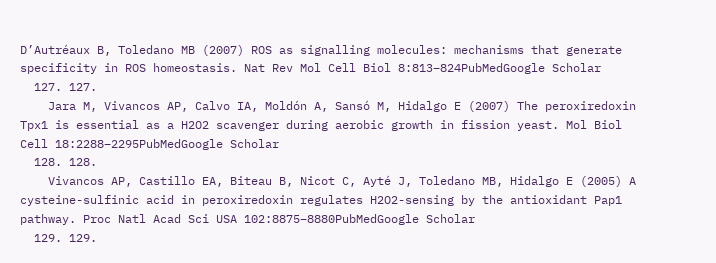D’Autréaux B, Toledano MB (2007) ROS as signalling molecules: mechanisms that generate specificity in ROS homeostasis. Nat Rev Mol Cell Biol 8:813–824PubMedGoogle Scholar
  127. 127.
    Jara M, Vivancos AP, Calvo IA, Moldón A, Sansó M, Hidalgo E (2007) The peroxiredoxin Tpx1 is essential as a H2O2 scavenger during aerobic growth in fission yeast. Mol Biol Cell 18:2288–2295PubMedGoogle Scholar
  128. 128.
    Vivancos AP, Castillo EA, Biteau B, Nicot C, Ayté J, Toledano MB, Hidalgo E (2005) A cysteine-sulfinic acid in peroxiredoxin regulates H2O2-sensing by the antioxidant Pap1 pathway. Proc Natl Acad Sci USA 102:8875–8880PubMedGoogle Scholar
  129. 129.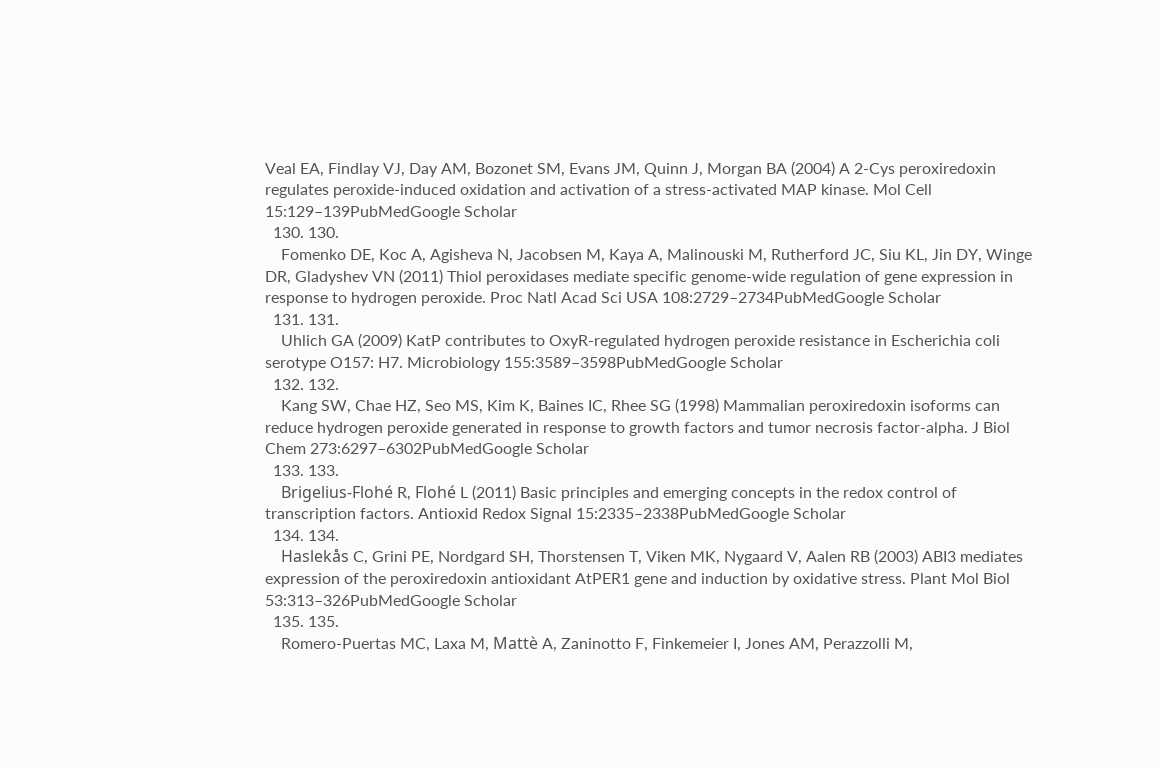Veal EA, Findlay VJ, Day AM, Bozonet SM, Evans JM, Quinn J, Morgan BA (2004) A 2-Cys peroxiredoxin regulates peroxide-induced oxidation and activation of a stress-activated MAP kinase. Mol Cell 15:129–139PubMedGoogle Scholar
  130. 130.
    Fomenko DE, Koc A, Agisheva N, Jacobsen M, Kaya A, Malinouski M, Rutherford JC, Siu KL, Jin DY, Winge DR, Gladyshev VN (2011) Thiol peroxidases mediate specific genome-wide regulation of gene expression in response to hydrogen peroxide. Proc Natl Acad Sci USA 108:2729–2734PubMedGoogle Scholar
  131. 131.
    Uhlich GA (2009) KatP contributes to OxyR-regulated hydrogen peroxide resistance in Escherichia coli serotype O157: H7. Microbiology 155:3589–3598PubMedGoogle Scholar
  132. 132.
    Kang SW, Chae HZ, Seo MS, Kim K, Baines IC, Rhee SG (1998) Mammalian peroxiredoxin isoforms can reduce hydrogen peroxide generated in response to growth factors and tumor necrosis factor-alpha. J Biol Chem 273:6297–6302PubMedGoogle Scholar
  133. 133.
    Brigelius-Flohé R, Flohé L (2011) Basic principles and emerging concepts in the redox control of transcription factors. Antioxid Redox Signal 15:2335–2338PubMedGoogle Scholar
  134. 134.
    Haslekås C, Grini PE, Nordgard SH, Thorstensen T, Viken MK, Nygaard V, Aalen RB (2003) ABI3 mediates expression of the peroxiredoxin antioxidant AtPER1 gene and induction by oxidative stress. Plant Mol Biol 53:313–326PubMedGoogle Scholar
  135. 135.
    Romero-Puertas MC, Laxa M, Mattè A, Zaninotto F, Finkemeier I, Jones AM, Perazzolli M,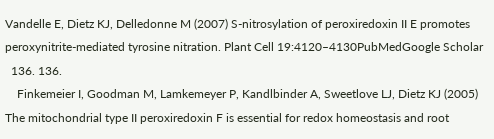Vandelle E, Dietz KJ, Delledonne M (2007) S-nitrosylation of peroxiredoxin II E promotes peroxynitrite-mediated tyrosine nitration. Plant Cell 19:4120–4130PubMedGoogle Scholar
  136. 136.
    Finkemeier I, Goodman M, Lamkemeyer P, Kandlbinder A, Sweetlove LJ, Dietz KJ (2005) The mitochondrial type II peroxiredoxin F is essential for redox homeostasis and root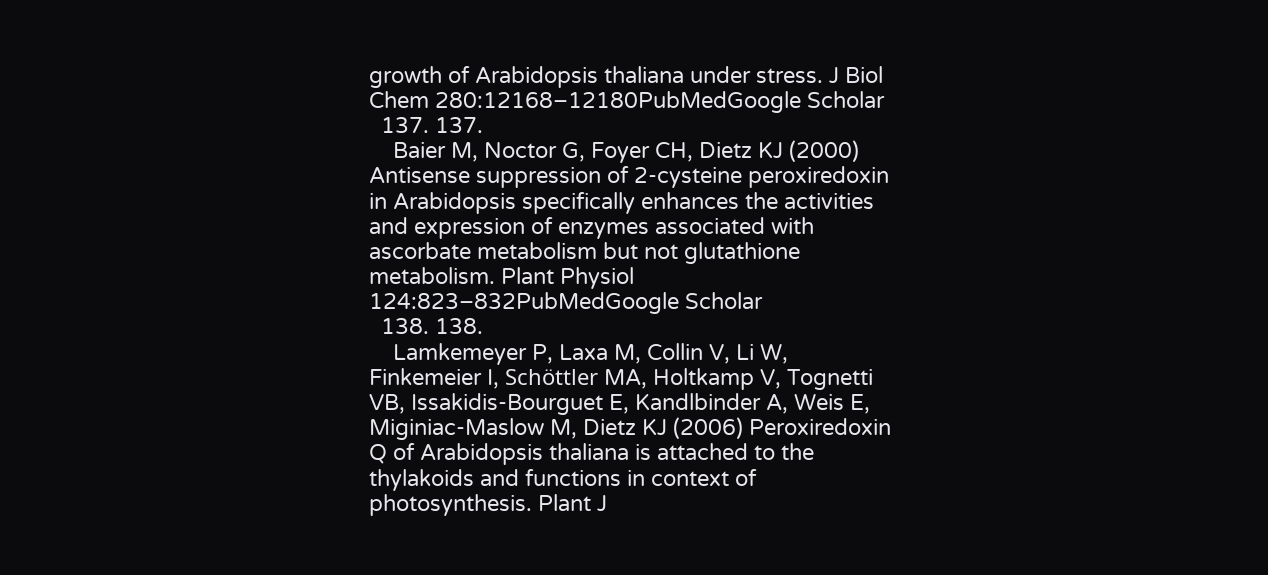growth of Arabidopsis thaliana under stress. J Biol Chem 280:12168–12180PubMedGoogle Scholar
  137. 137.
    Baier M, Noctor G, Foyer CH, Dietz KJ (2000) Antisense suppression of 2-cysteine peroxiredoxin in Arabidopsis specifically enhances the activities and expression of enzymes associated with ascorbate metabolism but not glutathione metabolism. Plant Physiol 124:823–832PubMedGoogle Scholar
  138. 138.
    Lamkemeyer P, Laxa M, Collin V, Li W, Finkemeier I, Schöttler MA, Holtkamp V, Tognetti VB, Issakidis-Bourguet E, Kandlbinder A, Weis E, Miginiac-Maslow M, Dietz KJ (2006) Peroxiredoxin Q of Arabidopsis thaliana is attached to the thylakoids and functions in context of photosynthesis. Plant J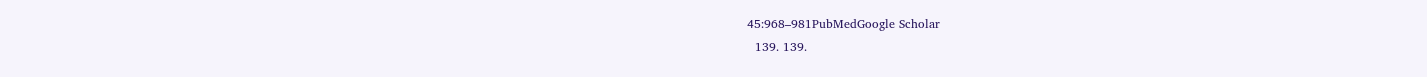45:968–981PubMedGoogle Scholar
  139. 139.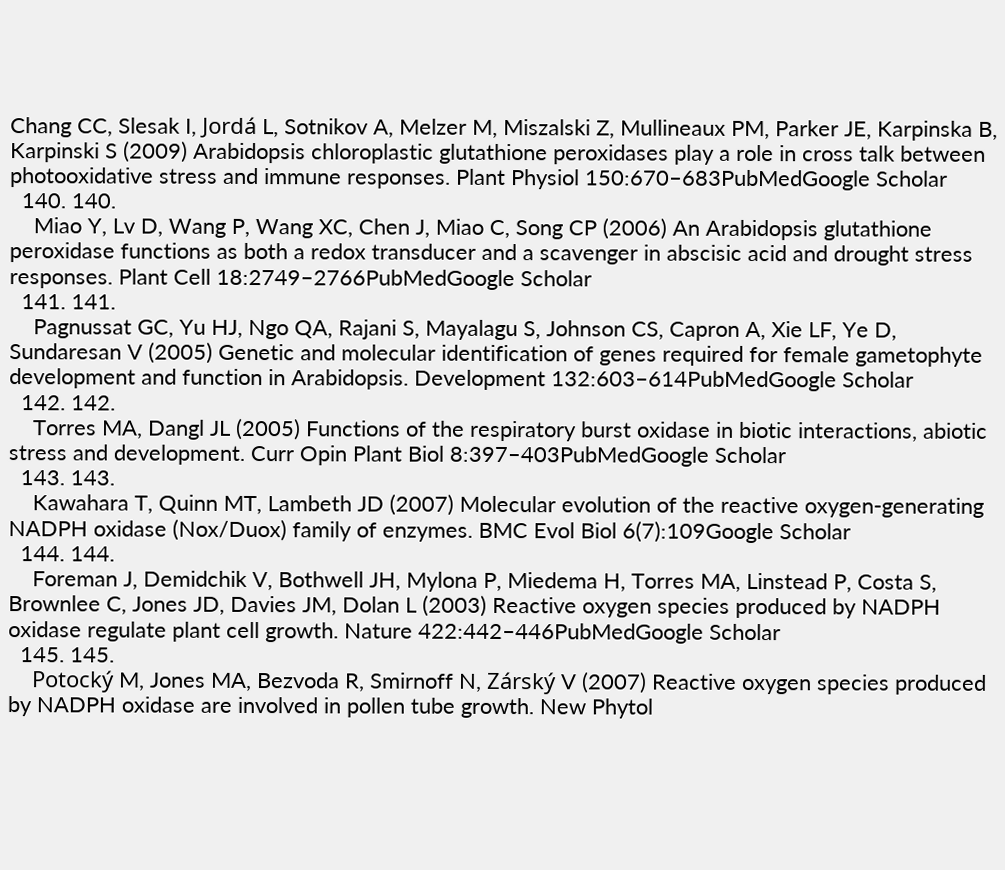Chang CC, Slesak I, Jordá L, Sotnikov A, Melzer M, Miszalski Z, Mullineaux PM, Parker JE, Karpinska B, Karpinski S (2009) Arabidopsis chloroplastic glutathione peroxidases play a role in cross talk between photooxidative stress and immune responses. Plant Physiol 150:670–683PubMedGoogle Scholar
  140. 140.
    Miao Y, Lv D, Wang P, Wang XC, Chen J, Miao C, Song CP (2006) An Arabidopsis glutathione peroxidase functions as both a redox transducer and a scavenger in abscisic acid and drought stress responses. Plant Cell 18:2749–2766PubMedGoogle Scholar
  141. 141.
    Pagnussat GC, Yu HJ, Ngo QA, Rajani S, Mayalagu S, Johnson CS, Capron A, Xie LF, Ye D, Sundaresan V (2005) Genetic and molecular identification of genes required for female gametophyte development and function in Arabidopsis. Development 132:603–614PubMedGoogle Scholar
  142. 142.
    Torres MA, Dangl JL (2005) Functions of the respiratory burst oxidase in biotic interactions, abiotic stress and development. Curr Opin Plant Biol 8:397–403PubMedGoogle Scholar
  143. 143.
    Kawahara T, Quinn MT, Lambeth JD (2007) Molecular evolution of the reactive oxygen-generating NADPH oxidase (Nox/Duox) family of enzymes. BMC Evol Biol 6(7):109Google Scholar
  144. 144.
    Foreman J, Demidchik V, Bothwell JH, Mylona P, Miedema H, Torres MA, Linstead P, Costa S, Brownlee C, Jones JD, Davies JM, Dolan L (2003) Reactive oxygen species produced by NADPH oxidase regulate plant cell growth. Nature 422:442–446PubMedGoogle Scholar
  145. 145.
    Potocký M, Jones MA, Bezvoda R, Smirnoff N, Zárský V (2007) Reactive oxygen species produced by NADPH oxidase are involved in pollen tube growth. New Phytol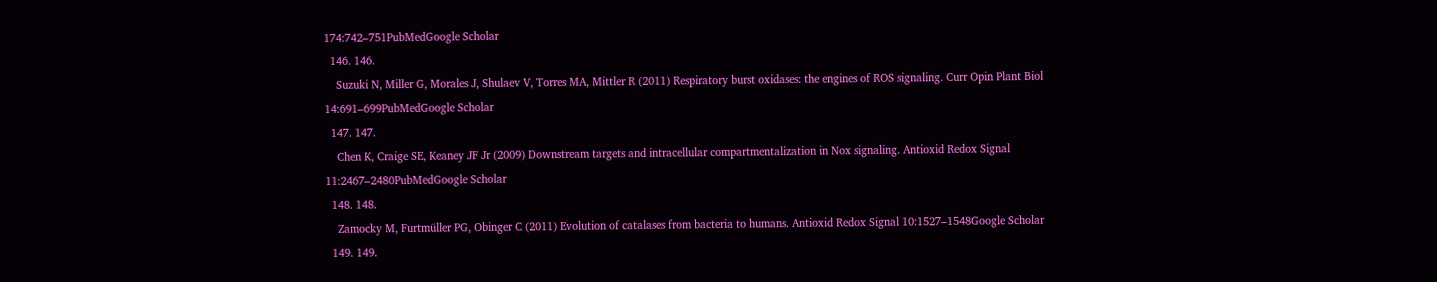174:742–751PubMedGoogle Scholar
  146. 146.
    Suzuki N, Miller G, Morales J, Shulaev V, Torres MA, Mittler R (2011) Respiratory burst oxidases: the engines of ROS signaling. Curr Opin Plant Biol 14:691–699PubMedGoogle Scholar
  147. 147.
    Chen K, Craige SE, Keaney JF Jr (2009) Downstream targets and intracellular compartmentalization in Nox signaling. Antioxid Redox Signal 11:2467–2480PubMedGoogle Scholar
  148. 148.
    Zamocky M, Furtmüller PG, Obinger C (2011) Evolution of catalases from bacteria to humans. Antioxid Redox Signal 10:1527–1548Google Scholar
  149. 149.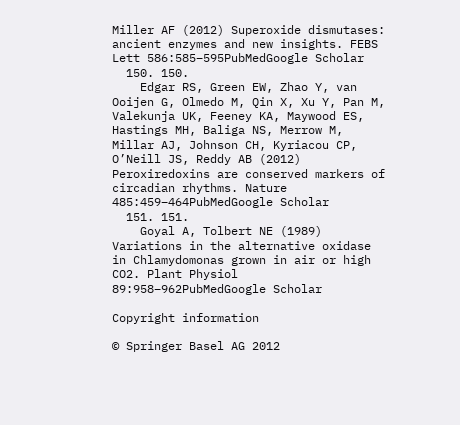Miller AF (2012) Superoxide dismutases: ancient enzymes and new insights. FEBS Lett 586:585–595PubMedGoogle Scholar
  150. 150.
    Edgar RS, Green EW, Zhao Y, van Ooijen G, Olmedo M, Qin X, Xu Y, Pan M, Valekunja UK, Feeney KA, Maywood ES, Hastings MH, Baliga NS, Merrow M, Millar AJ, Johnson CH, Kyriacou CP, O’Neill JS, Reddy AB (2012) Peroxiredoxins are conserved markers of circadian rhythms. Nature 485:459–464PubMedGoogle Scholar
  151. 151.
    Goyal A, Tolbert NE (1989) Variations in the alternative oxidase in Chlamydomonas grown in air or high CO2. Plant Physiol 89:958–962PubMedGoogle Scholar

Copyright information

© Springer Basel AG 2012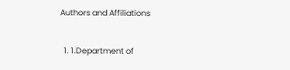Authors and Affiliations

  1. 1.Department of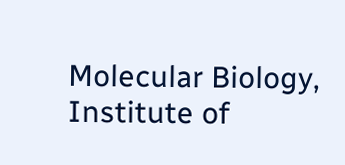Molecular Biology, Institute of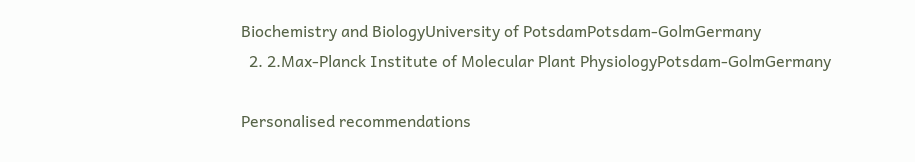Biochemistry and BiologyUniversity of PotsdamPotsdam-GolmGermany
  2. 2.Max-Planck Institute of Molecular Plant PhysiologyPotsdam-GolmGermany

Personalised recommendations